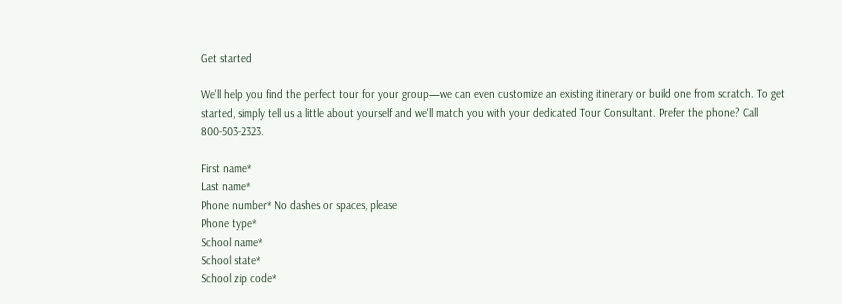Get started

We'll help you find the perfect tour for your group—we can even customize an existing itinerary or build one from scratch. To get started, simply tell us a little about yourself and we'll match you with your dedicated Tour Consultant. Prefer the phone? Call 800-503-2323.

First name*
Last name*
Phone number* No dashes or spaces, please
Phone type*
School name*
School state*
School zip code*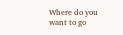Where do you want to go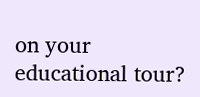on your educational tour?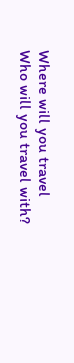Where will you travel
Who will you travel with?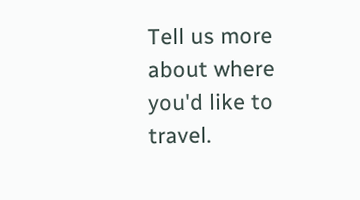Tell us more about where you'd like to travel.